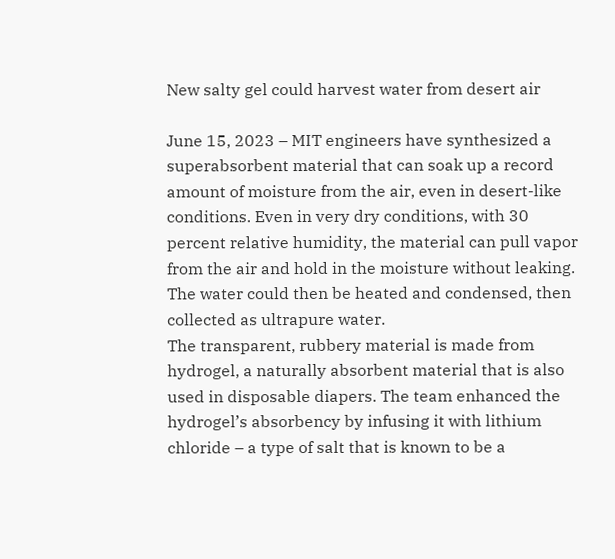New salty gel could harvest water from desert air

June 15, 2023 – MIT engineers have synthesized a superabsorbent material that can soak up a record amount of moisture from the air, even in desert-like conditions. Even in very dry conditions, with 30 percent relative humidity, the material can pull vapor from the air and hold in the moisture without leaking. The water could then be heated and condensed, then collected as ultrapure water.
The transparent, rubbery material is made from hydrogel, a naturally absorbent material that is also used in disposable diapers. The team enhanced the hydrogel’s absorbency by infusing it with lithium chloride – a type of salt that is known to be a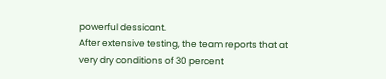powerful dessicant.
After extensive testing, the team reports that at very dry conditions of 30 percent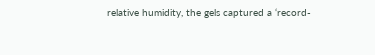relative humidity, the gels captured a ‘record-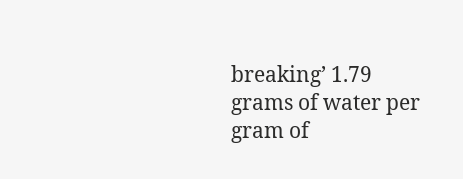breaking’ 1.79 grams of water per gram of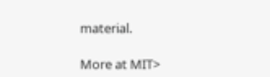material.

More at MIT>